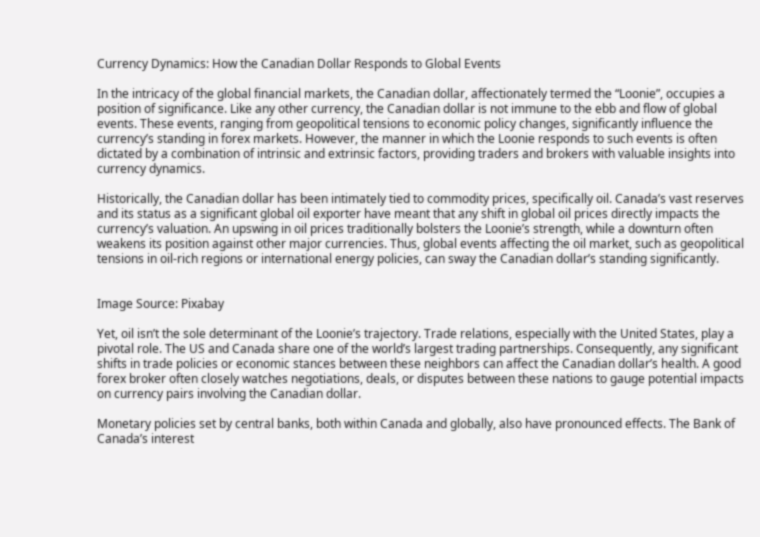Currency Dynamics: How the Canadian Dollar Responds to Global Events

In the intricacy of the global financial markets, the Canadian dollar, affectionately termed the “Loonie”, occupies a position of significance. Like any other currency, the Canadian dollar is not immune to the ebb and flow of global events. These events, ranging from geopolitical tensions to economic policy changes, significantly influence the currency’s standing in forex markets. However, the manner in which the Loonie responds to such events is often dictated by a combination of intrinsic and extrinsic factors, providing traders and brokers with valuable insights into currency dynamics.

Historically, the Canadian dollar has been intimately tied to commodity prices, specifically oil. Canada’s vast reserves and its status as a significant global oil exporter have meant that any shift in global oil prices directly impacts the currency’s valuation. An upswing in oil prices traditionally bolsters the Loonie’s strength, while a downturn often weakens its position against other major currencies. Thus, global events affecting the oil market, such as geopolitical tensions in oil-rich regions or international energy policies, can sway the Canadian dollar’s standing significantly.


Image Source: Pixabay

Yet, oil isn’t the sole determinant of the Loonie’s trajectory. Trade relations, especially with the United States, play a pivotal role. The US and Canada share one of the world’s largest trading partnerships. Consequently, any significant shifts in trade policies or economic stances between these neighbors can affect the Canadian dollar’s health. A good forex broker often closely watches negotiations, deals, or disputes between these nations to gauge potential impacts on currency pairs involving the Canadian dollar.

Monetary policies set by central banks, both within Canada and globally, also have pronounced effects. The Bank of Canada’s interest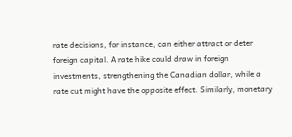rate decisions, for instance, can either attract or deter foreign capital. A rate hike could draw in foreign investments, strengthening the Canadian dollar, while a rate cut might have the opposite effect. Similarly, monetary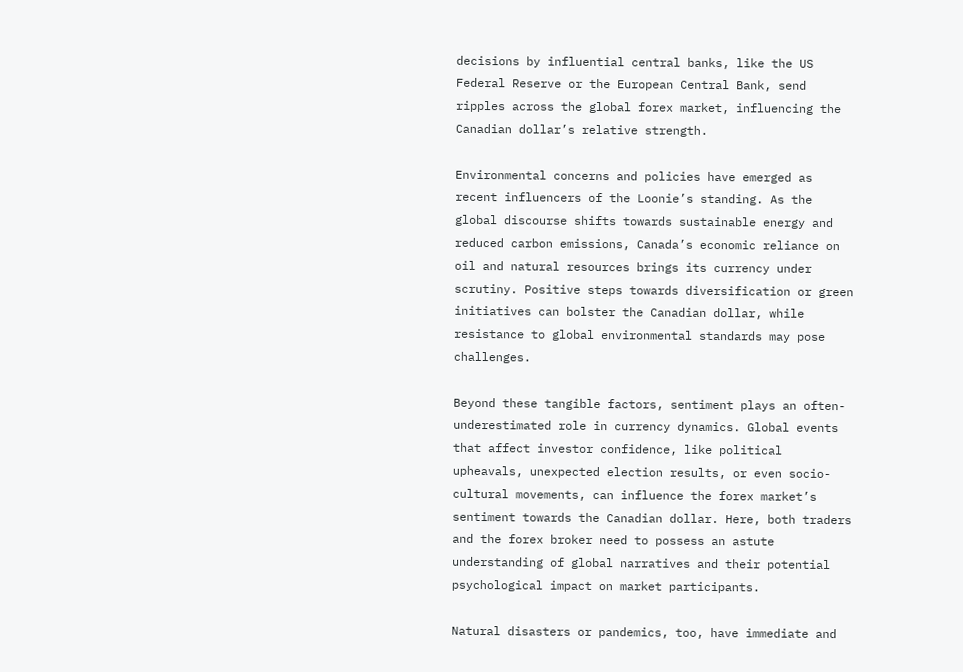decisions by influential central banks, like the US Federal Reserve or the European Central Bank, send ripples across the global forex market, influencing the Canadian dollar’s relative strength.

Environmental concerns and policies have emerged as recent influencers of the Loonie’s standing. As the global discourse shifts towards sustainable energy and reduced carbon emissions, Canada’s economic reliance on oil and natural resources brings its currency under scrutiny. Positive steps towards diversification or green initiatives can bolster the Canadian dollar, while resistance to global environmental standards may pose challenges.

Beyond these tangible factors, sentiment plays an often-underestimated role in currency dynamics. Global events that affect investor confidence, like political upheavals, unexpected election results, or even socio-cultural movements, can influence the forex market’s sentiment towards the Canadian dollar. Here, both traders and the forex broker need to possess an astute understanding of global narratives and their potential psychological impact on market participants.

Natural disasters or pandemics, too, have immediate and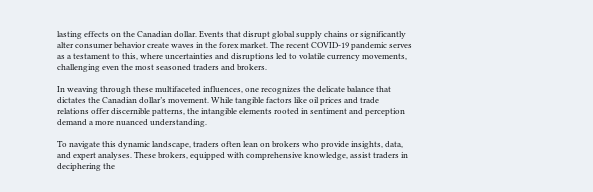lasting effects on the Canadian dollar. Events that disrupt global supply chains or significantly alter consumer behavior create waves in the forex market. The recent COVID-19 pandemic serves as a testament to this, where uncertainties and disruptions led to volatile currency movements, challenging even the most seasoned traders and brokers.

In weaving through these multifaceted influences, one recognizes the delicate balance that dictates the Canadian dollar’s movement. While tangible factors like oil prices and trade relations offer discernible patterns, the intangible elements rooted in sentiment and perception demand a more nuanced understanding.

To navigate this dynamic landscape, traders often lean on brokers who provide insights, data, and expert analyses. These brokers, equipped with comprehensive knowledge, assist traders in deciphering the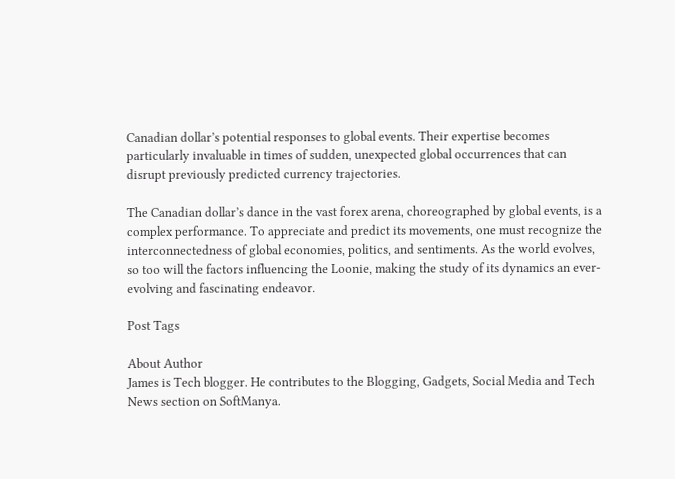Canadian dollar’s potential responses to global events. Their expertise becomes particularly invaluable in times of sudden, unexpected global occurrences that can disrupt previously predicted currency trajectories.

The Canadian dollar’s dance in the vast forex arena, choreographed by global events, is a complex performance. To appreciate and predict its movements, one must recognize the interconnectedness of global economies, politics, and sentiments. As the world evolves, so too will the factors influencing the Loonie, making the study of its dynamics an ever-evolving and fascinating endeavor.

Post Tags

About Author
James is Tech blogger. He contributes to the Blogging, Gadgets, Social Media and Tech News section on SoftManya.